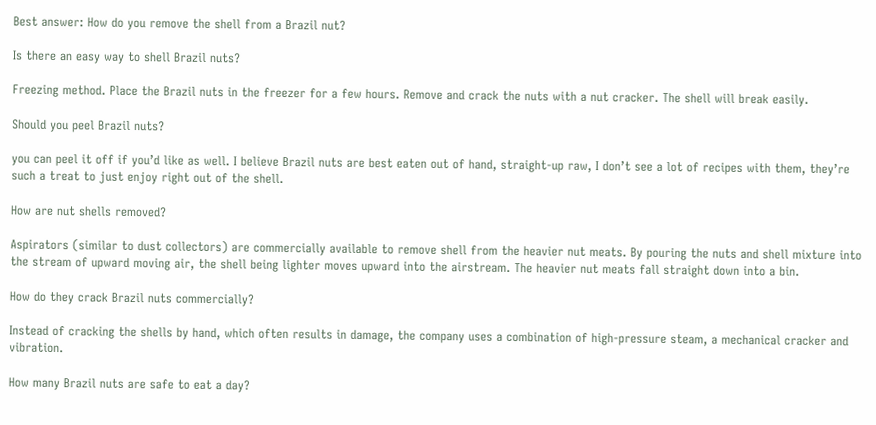Best answer: How do you remove the shell from a Brazil nut?

Is there an easy way to shell Brazil nuts?

Freezing method. Place the Brazil nuts in the freezer for a few hours. Remove and crack the nuts with a nut cracker. The shell will break easily.

Should you peel Brazil nuts?

you can peel it off if you’d like as well. I believe Brazil nuts are best eaten out of hand, straight-up raw, I don’t see a lot of recipes with them, they’re such a treat to just enjoy right out of the shell.

How are nut shells removed?

Aspirators (similar to dust collectors) are commercially available to remove shell from the heavier nut meats. By pouring the nuts and shell mixture into the stream of upward moving air, the shell being lighter moves upward into the airstream. The heavier nut meats fall straight down into a bin.

How do they crack Brazil nuts commercially?

Instead of cracking the shells by hand, which often results in damage, the company uses a combination of high-pressure steam, a mechanical cracker and vibration.

How many Brazil nuts are safe to eat a day?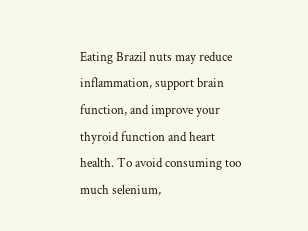Eating Brazil nuts may reduce inflammation, support brain function, and improve your thyroid function and heart health. To avoid consuming too much selenium,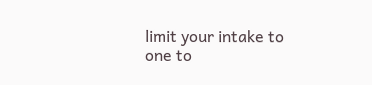limit your intake to one to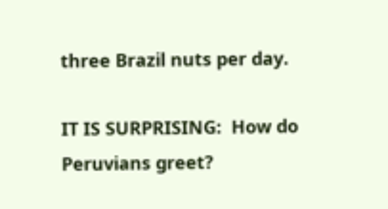three Brazil nuts per day.

IT IS SURPRISING:  How do Peruvians greet?